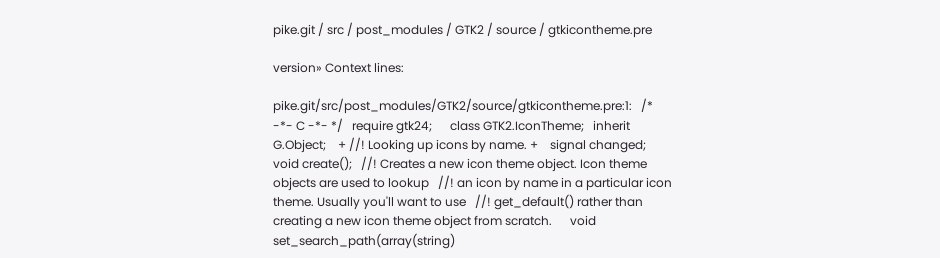pike.git / src / post_modules / GTK2 / source / gtkicontheme.pre

version» Context lines:

pike.git/src/post_modules/GTK2/source/gtkicontheme.pre:1:   /* -*- C -*- */   require gtk24;      class GTK2.IconTheme;   inherit G.Object;    + //! Looking up icons by name. +    signal changed;      void create();   //! Creates a new icon theme object. Icon theme objects are used to lookup   //! an icon by name in a particular icon theme. Usually you'll want to use   //! get_default() rather than creating a new icon theme object from scratch.      void set_search_path(array(string)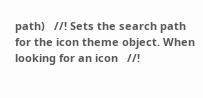path)   //! Sets the search path for the icon theme object. When looking for an icon   //!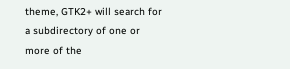theme, GTK2+ will search for a subdirectory of one or more of the